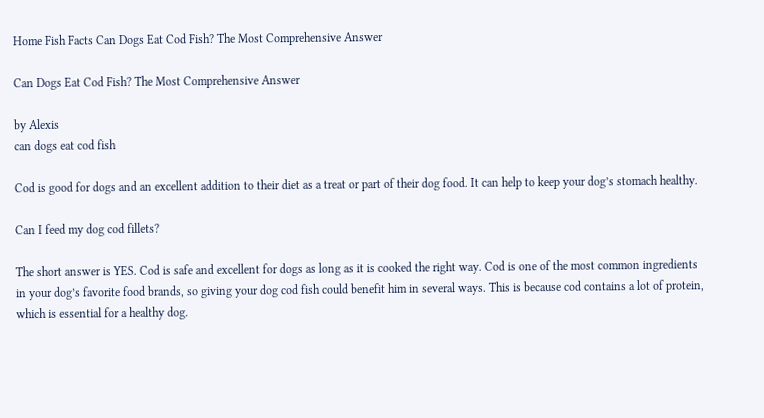Home Fish Facts Can Dogs Eat Cod Fish? The Most Comprehensive Answer

Can Dogs Eat Cod Fish? The Most Comprehensive Answer

by Alexis
can dogs eat cod fish

Cod is good for dogs and an excellent addition to their diet as a treat or part of their dog food. It can help to keep your dog’s stomach healthy.

Can I feed my dog cod fillets?

The short answer is YES. Cod is safe and excellent for dogs as long as it is cooked the right way. Cod is one of the most common ingredients in your dog’s favorite food brands, so giving your dog cod fish could benefit him in several ways. This is because cod contains a lot of protein, which is essential for a healthy dog.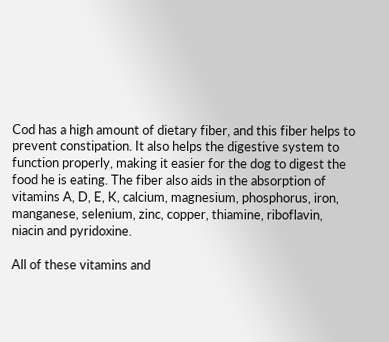Cod has a high amount of dietary fiber, and this fiber helps to prevent constipation. It also helps the digestive system to function properly, making it easier for the dog to digest the food he is eating. The fiber also aids in the absorption of vitamins A, D, E, K, calcium, magnesium, phosphorus, iron, manganese, selenium, zinc, copper, thiamine, riboflavin, niacin and pyridoxine.

All of these vitamins and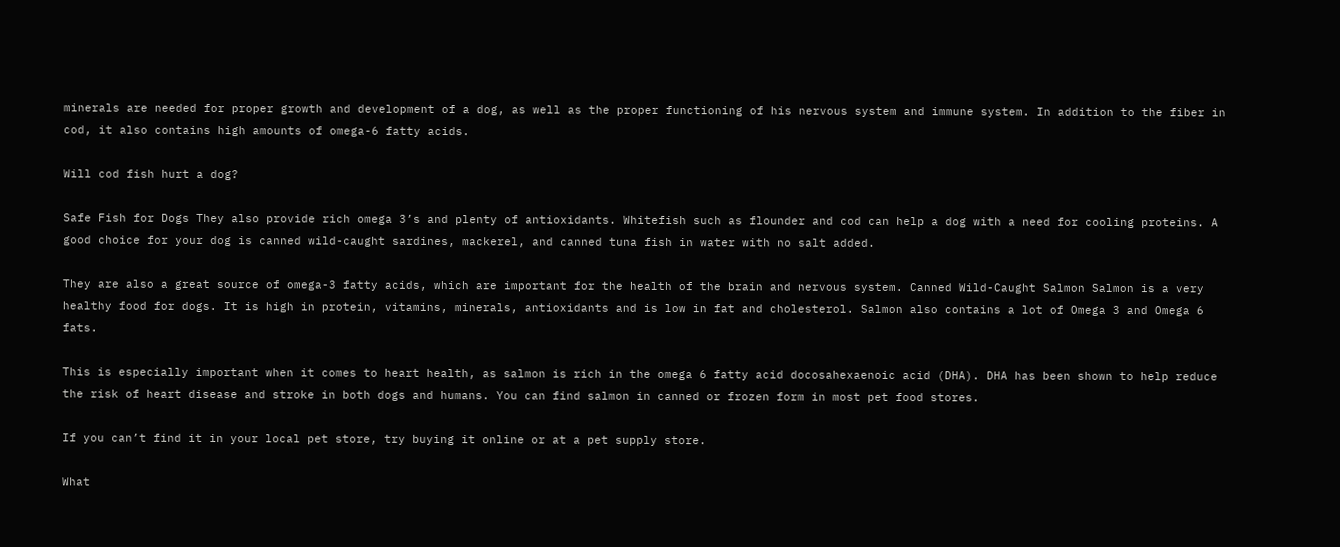minerals are needed for proper growth and development of a dog, as well as the proper functioning of his nervous system and immune system. In addition to the fiber in cod, it also contains high amounts of omega-6 fatty acids.

Will cod fish hurt a dog?

Safe Fish for Dogs They also provide rich omega 3’s and plenty of antioxidants. Whitefish such as flounder and cod can help a dog with a need for cooling proteins. A good choice for your dog is canned wild-caught sardines, mackerel, and canned tuna fish in water with no salt added.

They are also a great source of omega-3 fatty acids, which are important for the health of the brain and nervous system. Canned Wild-Caught Salmon Salmon is a very healthy food for dogs. It is high in protein, vitamins, minerals, antioxidants and is low in fat and cholesterol. Salmon also contains a lot of Omega 3 and Omega 6 fats.

This is especially important when it comes to heart health, as salmon is rich in the omega 6 fatty acid docosahexaenoic acid (DHA). DHA has been shown to help reduce the risk of heart disease and stroke in both dogs and humans. You can find salmon in canned or frozen form in most pet food stores.

If you can’t find it in your local pet store, try buying it online or at a pet supply store.

What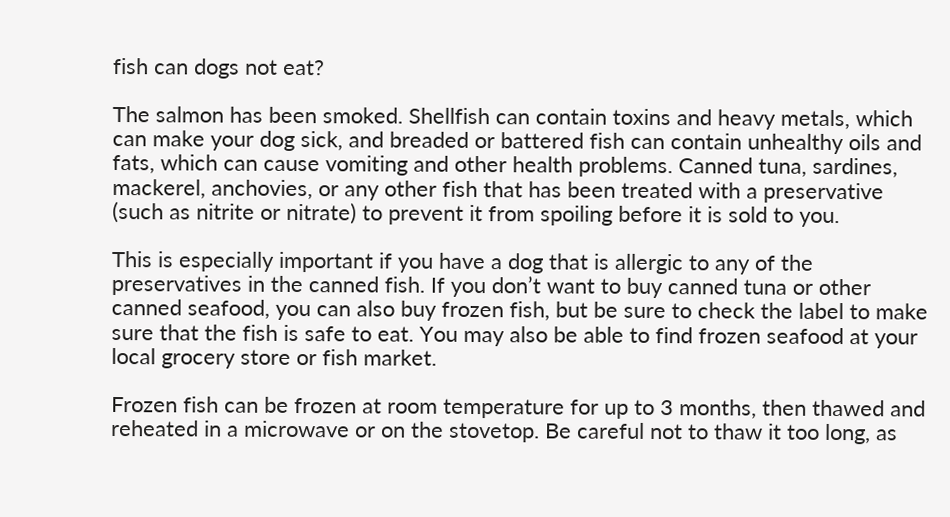fish can dogs not eat?

The salmon has been smoked. Shellfish can contain toxins and heavy metals, which can make your dog sick, and breaded or battered fish can contain unhealthy oils and fats, which can cause vomiting and other health problems. Canned tuna, sardines, mackerel, anchovies, or any other fish that has been treated with a preservative (such as nitrite or nitrate) to prevent it from spoiling before it is sold to you.

This is especially important if you have a dog that is allergic to any of the preservatives in the canned fish. If you don’t want to buy canned tuna or other canned seafood, you can also buy frozen fish, but be sure to check the label to make sure that the fish is safe to eat. You may also be able to find frozen seafood at your local grocery store or fish market.

Frozen fish can be frozen at room temperature for up to 3 months, then thawed and reheated in a microwave or on the stovetop. Be careful not to thaw it too long, as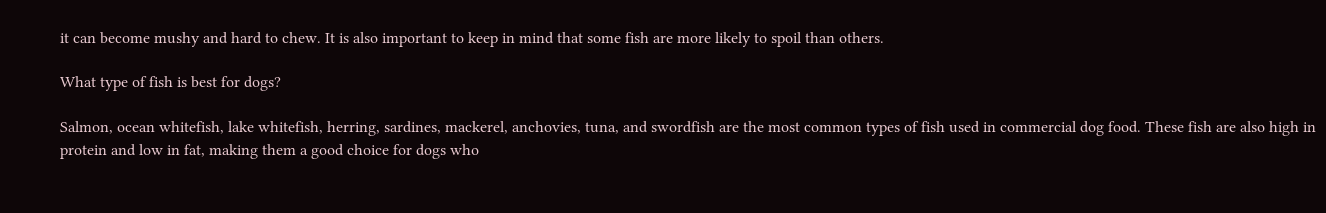it can become mushy and hard to chew. It is also important to keep in mind that some fish are more likely to spoil than others.

What type of fish is best for dogs?

Salmon, ocean whitefish, lake whitefish, herring, sardines, mackerel, anchovies, tuna, and swordfish are the most common types of fish used in commercial dog food. These fish are also high in protein and low in fat, making them a good choice for dogs who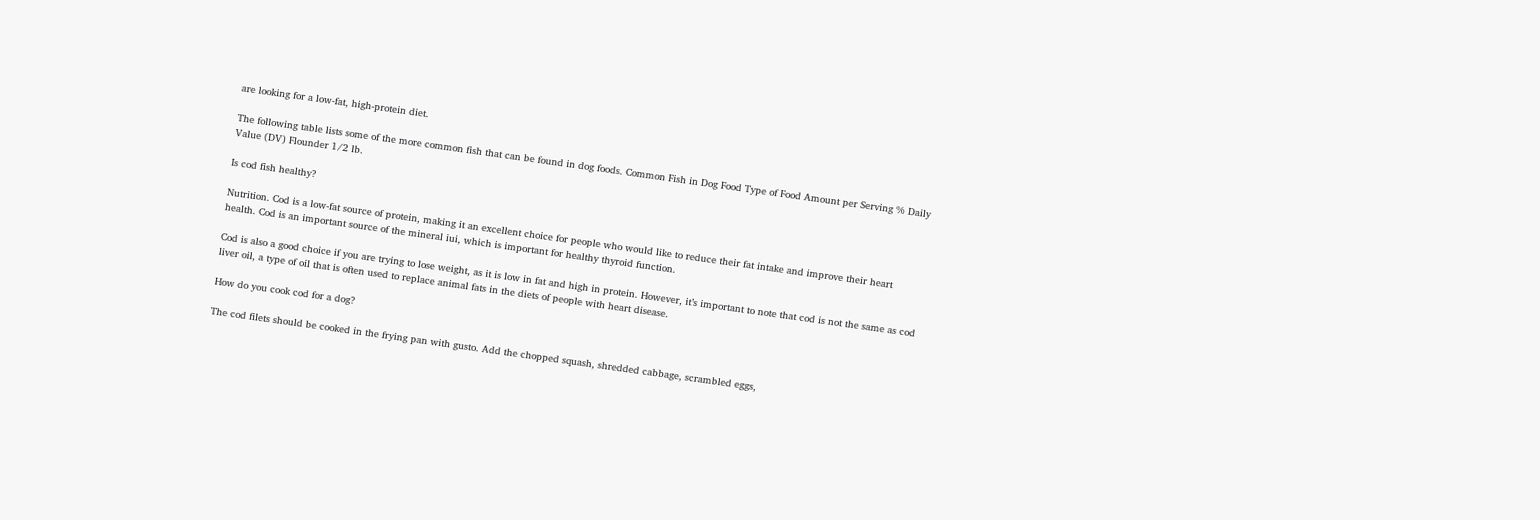are looking for a low-fat, high-protein diet.

The following table lists some of the more common fish that can be found in dog foods. Common Fish in Dog Food Type of Food Amount per Serving % Daily Value (DV) Flounder 1/2 lb.

Is cod fish healthy?

Nutrition. Cod is a low-fat source of protein, making it an excellent choice for people who would like to reduce their fat intake and improve their heart health. Cod is an important source of the mineral iui, which is important for healthy thyroid function.

Cod is also a good choice if you are trying to lose weight, as it is low in fat and high in protein. However, it’s important to note that cod is not the same as cod liver oil, a type of oil that is often used to replace animal fats in the diets of people with heart disease.

How do you cook cod for a dog?

The cod filets should be cooked in the frying pan with gusto. Add the chopped squash, shredded cabbage, scrambled eggs,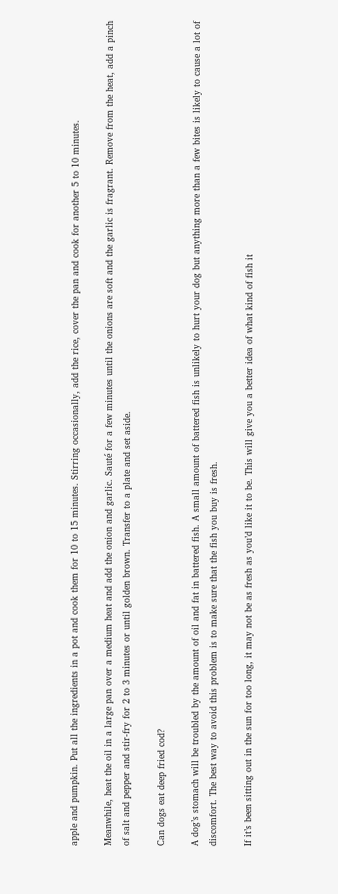apple and pumpkin. Put all the ingredients in a pot and cook them for 10 to 15 minutes. Stirring occasionally, add the rice, cover the pan and cook for another 5 to 10 minutes.

Meanwhile, heat the oil in a large pan over a medium heat and add the onion and garlic. Sauté for a few minutes until the onions are soft and the garlic is fragrant. Remove from the heat, add a pinch of salt and pepper and stir-fry for 2 to 3 minutes or until golden brown. Transfer to a plate and set aside.

Can dogs eat deep fried cod?

A dog’s stomach will be troubled by the amount of oil and fat in battered fish. A small amount of battered fish is unlikely to hurt your dog but anything more than a few bites is likely to cause a lot of discomfort. The best way to avoid this problem is to make sure that the fish you buy is fresh.

If it’s been sitting out in the sun for too long, it may not be as fresh as you’d like it to be. This will give you a better idea of what kind of fish it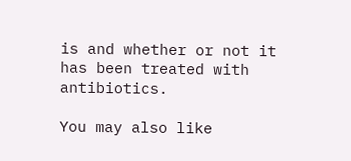is and whether or not it has been treated with antibiotics.

You may also like